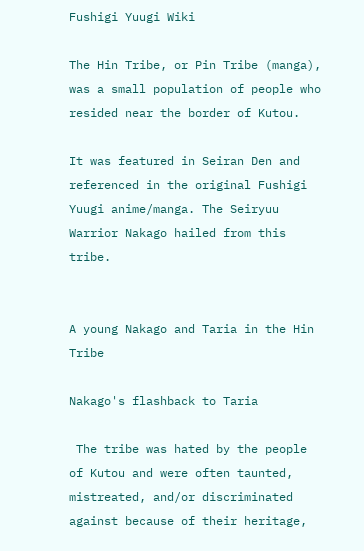Fushigi Yuugi Wiki

The Hin Tribe, or Pin Tribe (manga), was a small population of people who resided near the border of Kutou.

It was featured in Seiran Den and referenced in the original Fushigi Yuugi anime/manga. The Seiryuu Warrior Nakago hailed from this tribe.


A young Nakago and Taria in the Hin Tribe

Nakago's flashback to Taria

 The tribe was hated by the people of Kutou and were often taunted, mistreated, and/or discriminated against because of their heritage,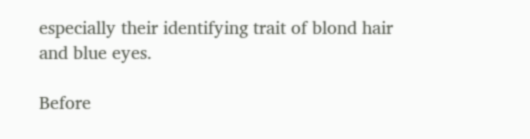especially their identifying trait of blond hair and blue eyes.

Before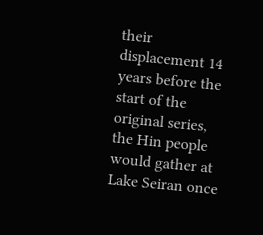their displacement 14 years before the start of the original series, the Hin people would gather at Lake Seiran once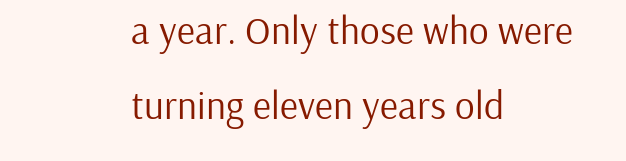a year. Only those who were turning eleven years old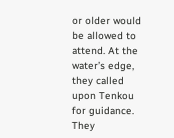or older would be allowed to attend. At the water’s edge, they called upon Tenkou for guidance. They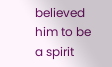believed him to be a spirit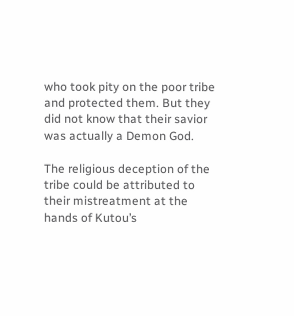who took pity on the poor tribe and protected them. But they did not know that their savior was actually a Demon God.

The religious deception of the tribe could be attributed to their mistreatment at the hands of Kutou’s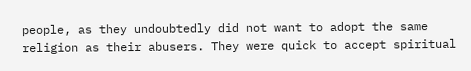people, as they undoubtedly did not want to adopt the same religion as their abusers. They were quick to accept spiritual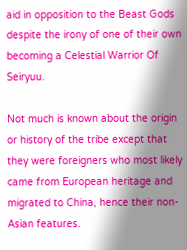aid in opposition to the Beast Gods despite the irony of one of their own becoming a Celestial Warrior Of Seiryuu.

Not much is known about the origin or history of the tribe except that they were foreigners who most likely came from European heritage and migrated to China, hence their non-Asian features.